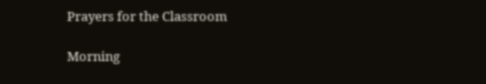Prayers for the Classroom

Morning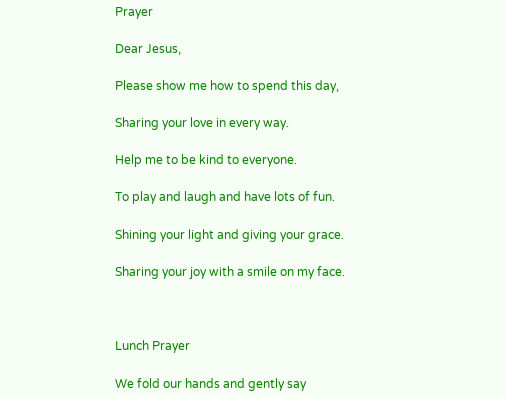Prayer

Dear Jesus,

Please show me how to spend this day,

Sharing your love in every way.

Help me to be kind to everyone.

To play and laugh and have lots of fun.

Shining your light and giving your grace.

Sharing your joy with a smile on my face.



Lunch Prayer

We fold our hands and gently say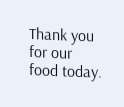Thank you for our food today.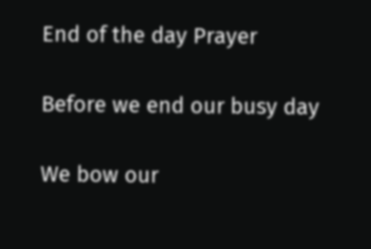End of the day Prayer

Before we end our busy day

We bow our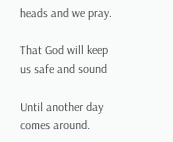heads and we pray.

That God will keep us safe and sound

Until another day comes around.